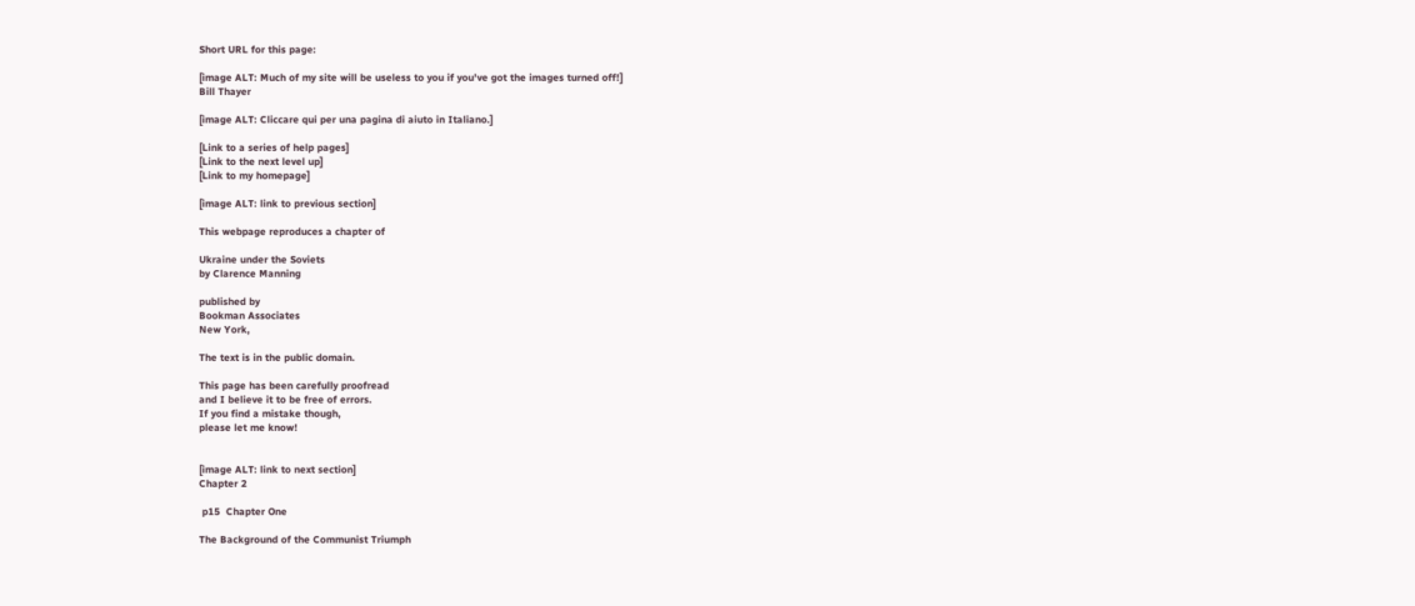Short URL for this page:

[image ALT: Much of my site will be useless to you if you've got the images turned off!]
Bill Thayer

[image ALT: Cliccare qui per una pagina di aiuto in Italiano.]

[Link to a series of help pages]
[Link to the next level up]
[Link to my homepage]

[image ALT: link to previous section]

This webpage reproduces a chapter of

Ukraine under the Soviets
by Clarence Manning

published by
Bookman Associates
New York,

The text is in the public domain.

This page has been carefully proofread
and I believe it to be free of errors.
If you find a mistake though,
please let me know!


[image ALT: link to next section]
Chapter 2

 p15  Chapter One

The Background of the Communist Triumph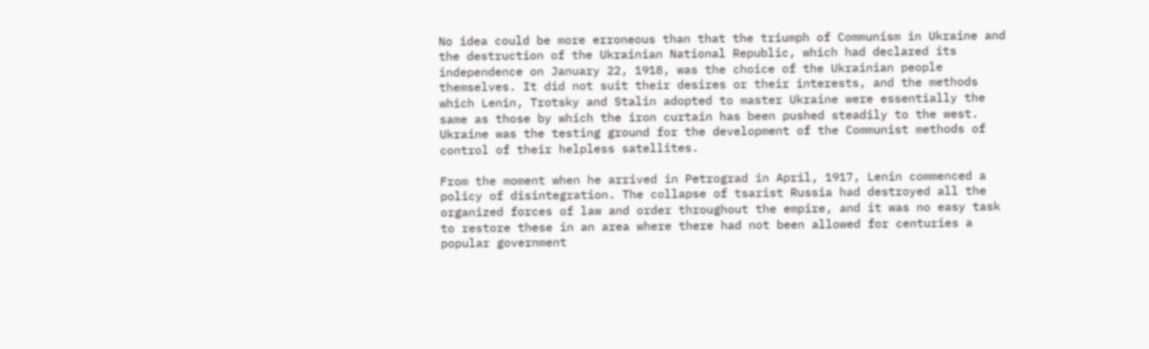No idea could be more erroneous than that the triumph of Communism in Ukraine and the destruction of the Ukrainian National Republic, which had declared its independence on January 22, 1918, was the choice of the Ukrainian people themselves. It did not suit their desires or their interests, and the methods which Lenin, Trotsky and Stalin adopted to master Ukraine were essentially the same as those by which the iron curtain has been pushed steadily to the west. Ukraine was the testing ground for the development of the Communist methods of control of their helpless satellites.

From the moment when he arrived in Petrograd in April, 1917, Lenin commenced a policy of disintegration. The collapse of tsarist Russia had destroyed all the organized forces of law and order throughout the empire, and it was no easy task to restore these in an area where there had not been allowed for centuries a popular government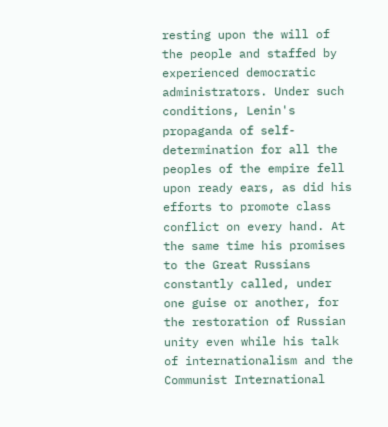resting upon the will of the people and staffed by experienced democratic administrators. Under such conditions, Lenin's propaganda of self-determination for all the peoples of the empire fell upon ready ears, as did his efforts to promote class conflict on every hand. At the same time his promises to the Great Russians constantly called, under one guise or another, for the restoration of Russian unity even while his talk of internationalism and the Communist International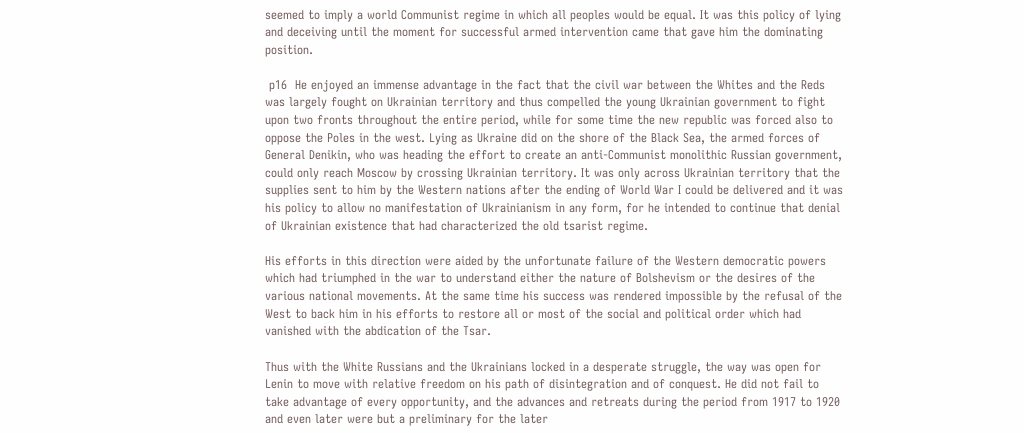seemed to imply a world Communist regime in which all peoples would be equal. It was this policy of lying and deceiving until the moment for successful armed intervention came that gave him the dominating position.

 p16  He enjoyed an immense advantage in the fact that the civil war between the Whites and the Reds was largely fought on Ukrainian territory and thus compelled the young Ukrainian government to fight upon two fronts throughout the entire period, while for some time the new republic was forced also to oppose the Poles in the west. Lying as Ukraine did on the shore of the Black Sea, the armed forces of General Denikin, who was heading the effort to create an anti-Communist monolithic Russian government, could only reach Moscow by crossing Ukrainian territory. It was only across Ukrainian territory that the supplies sent to him by the Western nations after the ending of World War I could be delivered and it was his policy to allow no manifestation of Ukrainianism in any form, for he intended to continue that denial of Ukrainian existence that had characterized the old tsarist regime.

His efforts in this direction were aided by the unfortunate failure of the Western democratic powers which had triumphed in the war to understand either the nature of Bolshevism or the desires of the various national movements. At the same time his success was rendered impossible by the refusal of the West to back him in his efforts to restore all or most of the social and political order which had vanished with the abdication of the Tsar.

Thus with the White Russians and the Ukrainians locked in a desperate struggle, the way was open for Lenin to move with relative freedom on his path of disintegration and of conquest. He did not fail to take advantage of every opportunity, and the advances and retreats during the period from 1917 to 1920 and even later were but a preliminary for the later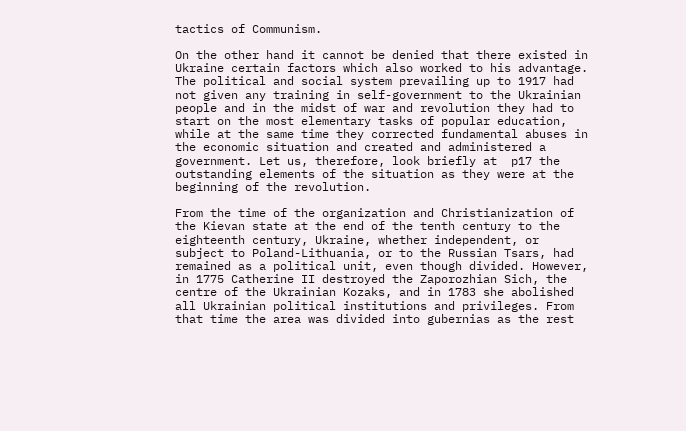tactics of Communism.

On the other hand it cannot be denied that there existed in Ukraine certain factors which also worked to his advantage. The political and social system prevailing up to 1917 had not given any training in self-government to the Ukrainian people and in the midst of war and revolution they had to start on the most elementary tasks of popular education, while at the same time they corrected fundamental abuses in the economic situation and created and administered a government. Let us, therefore, look briefly at  p17 the outstanding elements of the situation as they were at the beginning of the revolution.

From the time of the organization and Christianization of the Kievan state at the end of the tenth century to the eighteenth century, Ukraine, whether independent, or subject to Poland-Lithuania, or to the Russian Tsars, had remained as a political unit, even though divided. However, in 1775 Catherine II destroyed the Zaporozhian Sich, the centre of the Ukrainian Kozaks, and in 1783 she abolished all Ukrainian political institutions and privileges. From that time the area was divided into gubernias as the rest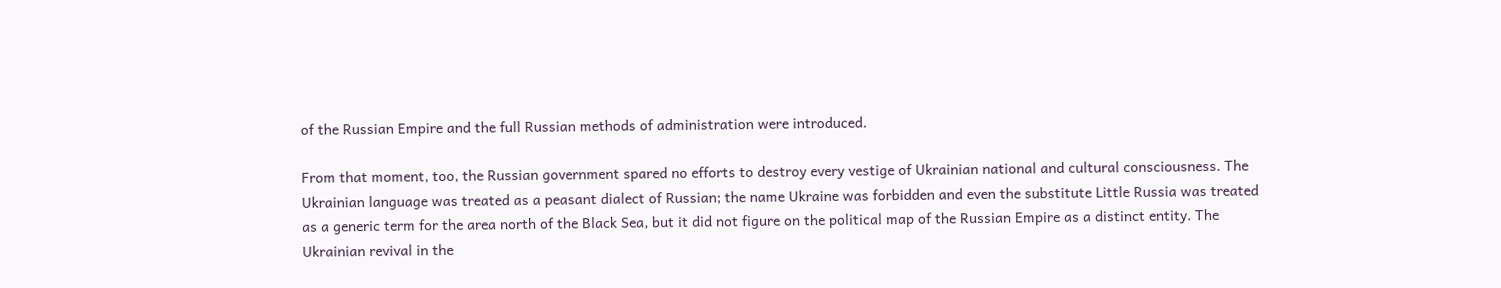of the Russian Empire and the full Russian methods of administration were introduced.

From that moment, too, the Russian government spared no efforts to destroy every vestige of Ukrainian national and cultural consciousness. The Ukrainian language was treated as a peasant dialect of Russian; the name Ukraine was forbidden and even the substitute Little Russia was treated as a generic term for the area north of the Black Sea, but it did not figure on the political map of the Russian Empire as a distinct entity. The Ukrainian revival in the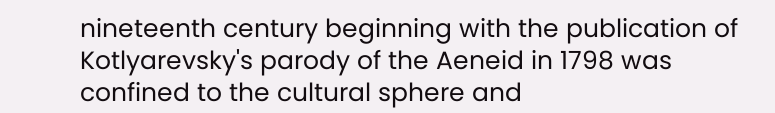nineteenth century beginning with the publication of Kotlyarevsky's parody of the Aeneid in 1798 was confined to the cultural sphere and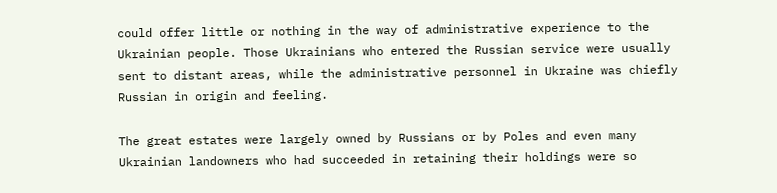could offer little or nothing in the way of administrative experience to the Ukrainian people. Those Ukrainians who entered the Russian service were usually sent to distant areas, while the administrative personnel in Ukraine was chiefly Russian in origin and feeling.

The great estates were largely owned by Russians or by Poles and even many Ukrainian landowners who had succeeded in retaining their holdings were so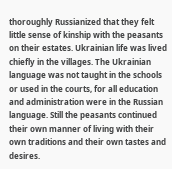thoroughly Russianized that they felt little sense of kinship with the peasants on their estates. Ukrainian life was lived chiefly in the villages. The Ukrainian language was not taught in the schools or used in the courts, for all education and administration were in the Russian language. Still the peasants continued their own manner of living with their own traditions and their own tastes and desires.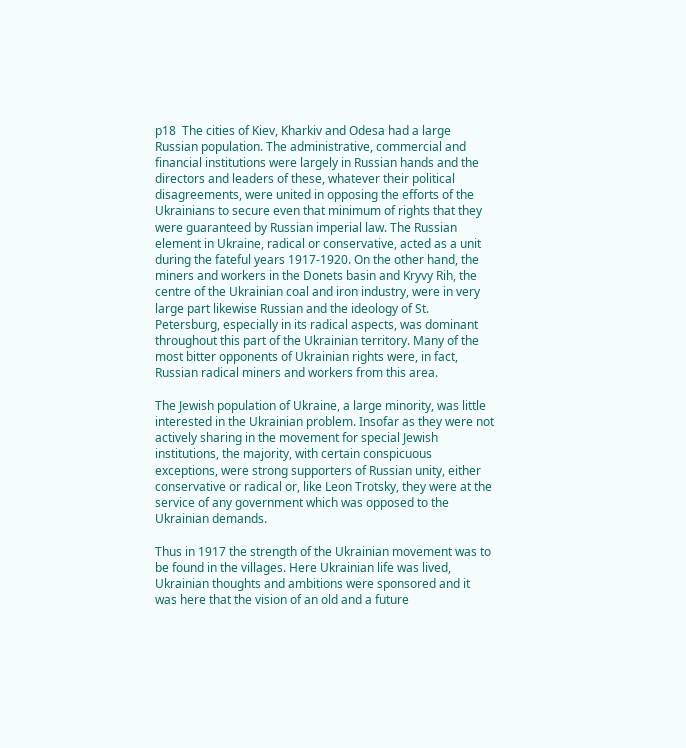p18  The cities of Kiev, Kharkiv and Odesa had a large Russian population. The administrative, commercial and financial institutions were largely in Russian hands and the directors and leaders of these, whatever their political disagreements, were united in opposing the efforts of the Ukrainians to secure even that minimum of rights that they were guaranteed by Russian imperial law. The Russian element in Ukraine, radical or conservative, acted as a unit during the fateful years 1917‑1920. On the other hand, the miners and workers in the Donets basin and Kryvy Rih, the centre of the Ukrainian coal and iron industry, were in very large part likewise Russian and the ideology of St. Petersburg, especially in its radical aspects, was dominant throughout this part of the Ukrainian territory. Many of the most bitter opponents of Ukrainian rights were, in fact, Russian radical miners and workers from this area.

The Jewish population of Ukraine, a large minority, was little interested in the Ukrainian problem. Insofar as they were not actively sharing in the movement for special Jewish institutions, the majority, with certain conspicuous exceptions, were strong supporters of Russian unity, either conservative or radical or, like Leon Trotsky, they were at the service of any government which was opposed to the Ukrainian demands.

Thus in 1917 the strength of the Ukrainian movement was to be found in the villages. Here Ukrainian life was lived, Ukrainian thoughts and ambitions were sponsored and it was here that the vision of an old and a future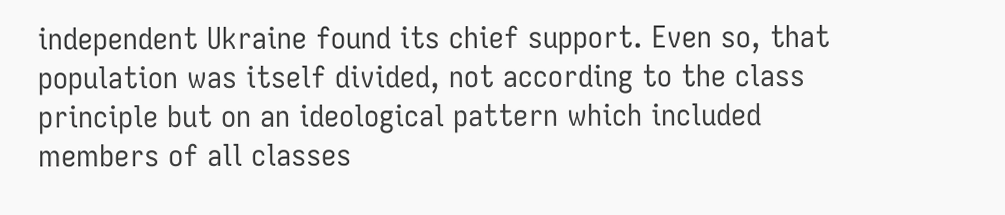independent Ukraine found its chief support. Even so, that population was itself divided, not according to the class principle but on an ideological pattern which included members of all classes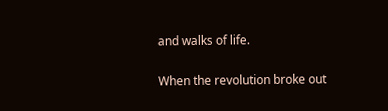and walks of life.

When the revolution broke out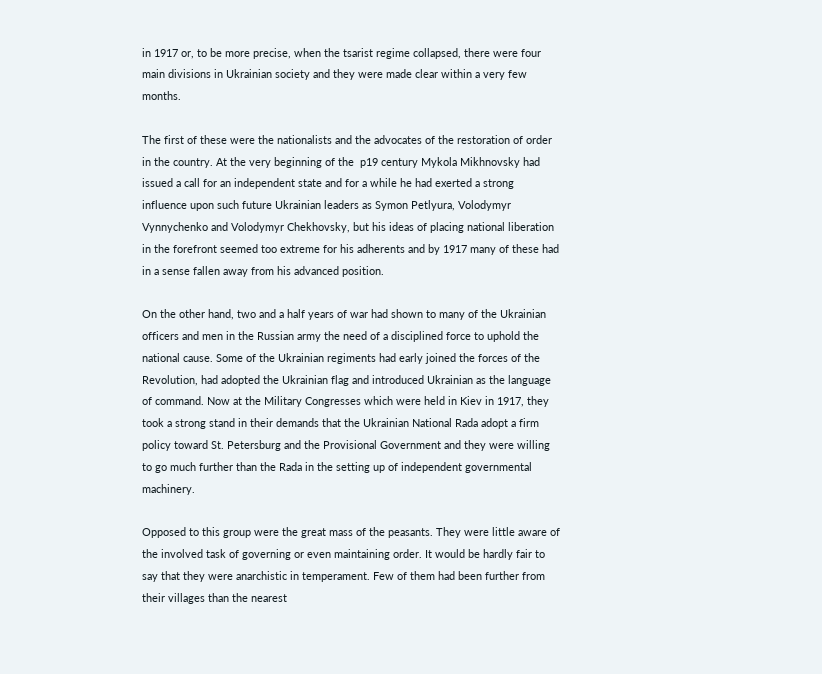in 1917 or, to be more precise, when the tsarist regime collapsed, there were four main divisions in Ukrainian society and they were made clear within a very few months.

The first of these were the nationalists and the advocates of the restoration of order in the country. At the very beginning of the  p19 century Mykola Mikhnovsky had issued a call for an independent state and for a while he had exerted a strong influence upon such future Ukrainian leaders as Symon Petlyura, Volodymyr Vynnychenko and Volodymyr Chekhovsky, but his ideas of placing national liberation in the forefront seemed too extreme for his adherents and by 1917 many of these had in a sense fallen away from his advanced position.

On the other hand, two and a half years of war had shown to many of the Ukrainian officers and men in the Russian army the need of a disciplined force to uphold the national cause. Some of the Ukrainian regiments had early joined the forces of the Revolution, had adopted the Ukrainian flag and introduced Ukrainian as the language of command. Now at the Military Congresses which were held in Kiev in 1917, they took a strong stand in their demands that the Ukrainian National Rada adopt a firm policy toward St. Petersburg and the Provisional Government and they were willing to go much further than the Rada in the setting up of independent governmental machinery.

Opposed to this group were the great mass of the peasants. They were little aware of the involved task of governing or even maintaining order. It would be hardly fair to say that they were anarchistic in temperament. Few of them had been further from their villages than the nearest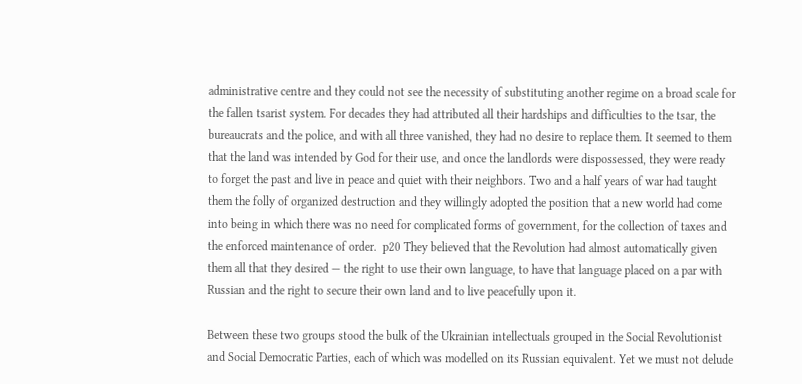administrative centre and they could not see the necessity of substituting another regime on a broad scale for the fallen tsarist system. For decades they had attributed all their hardships and difficulties to the tsar, the bureaucrats and the police, and with all three vanished, they had no desire to replace them. It seemed to them that the land was intended by God for their use, and once the landlords were dispossessed, they were ready to forget the past and live in peace and quiet with their neighbors. Two and a half years of war had taught them the folly of organized destruction and they willingly adopted the position that a new world had come into being in which there was no need for complicated forms of government, for the collection of taxes and the enforced maintenance of order.  p20 They believed that the Revolution had almost automatically given them all that they desired — the right to use their own language, to have that language placed on a par with Russian and the right to secure their own land and to live peacefully upon it.

Between these two groups stood the bulk of the Ukrainian intellectuals grouped in the Social Revolutionist and Social Democratic Parties, each of which was modelled on its Russian equivalent. Yet we must not delude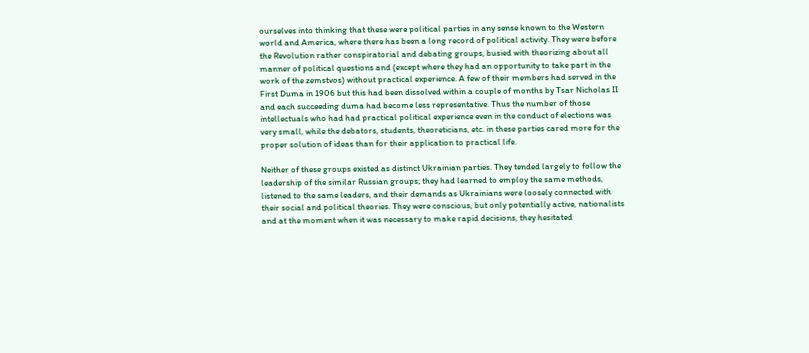ourselves into thinking that these were political parties in any sense known to the Western world and America, where there has been a long record of political activity. They were before the Revolution rather conspiratorial and debating groups, busied with theorizing about all manner of political questions and (except where they had an opportunity to take part in the work of the zemstvos) without practical experience. A few of their members had served in the First Duma in 1906 but this had been dissolved within a couple of months by Tsar Nicholas II and each succeeding duma had become less representative. Thus the number of those intellectuals who had had practical political experience even in the conduct of elections was very small, while the debators, students, theoreticians, etc. in these parties cared more for the proper solution of ideas than for their application to practical life.

Neither of these groups existed as distinct Ukrainian parties. They tended largely to follow the leadership of the similar Russian groups; they had learned to employ the same methods, listened to the same leaders, and their demands as Ukrainians were loosely connected with their social and political theories. They were conscious, but only potentially active, nationalists and at the moment when it was necessary to make rapid decisions, they hesitated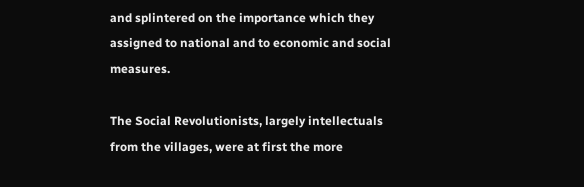and splintered on the importance which they assigned to national and to economic and social measures.

The Social Revolutionists, largely intellectuals from the villages, were at first the more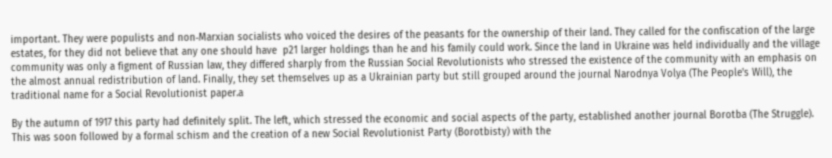important. They were populists and non‑Marxian socialists who voiced the desires of the peasants for the ownership of their land. They called for the confiscation of the large estates, for they did not believe that any one should have  p21 larger holdings than he and his family could work. Since the land in Ukraine was held individually and the village community was only a figment of Russian law, they differed sharply from the Russian Social Revolutionists who stressed the existence of the community with an emphasis on the almost annual redistribution of land. Finally, they set themselves up as a Ukrainian party but still grouped around the journal Narodnya Volya (The People's Will), the traditional name for a Social Revolutionist paper.a

By the autumn of 1917 this party had definitely split. The left, which stressed the economic and social aspects of the party, established another journal Borotba (The Struggle). This was soon followed by a formal schism and the creation of a new Social Revolutionist Party (Borotbisty) with the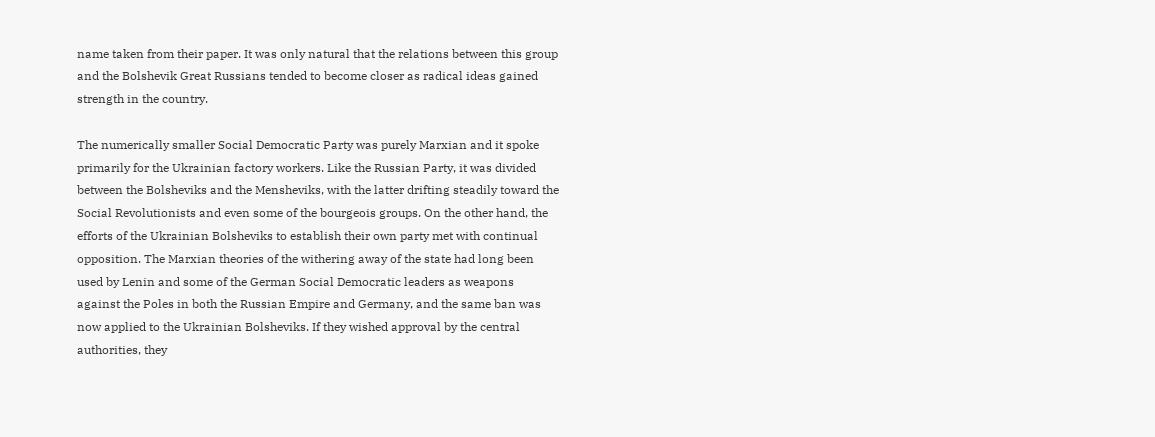name taken from their paper. It was only natural that the relations between this group and the Bolshevik Great Russians tended to become closer as radical ideas gained strength in the country.

The numerically smaller Social Democratic Party was purely Marxian and it spoke primarily for the Ukrainian factory workers. Like the Russian Party, it was divided between the Bolsheviks and the Mensheviks, with the latter drifting steadily toward the Social Revolutionists and even some of the bourgeois groups. On the other hand, the efforts of the Ukrainian Bolsheviks to establish their own party met with continual opposition. The Marxian theories of the withering away of the state had long been used by Lenin and some of the German Social Democratic leaders as weapons against the Poles in both the Russian Empire and Germany, and the same ban was now applied to the Ukrainian Bolsheviks. If they wished approval by the central authorities, they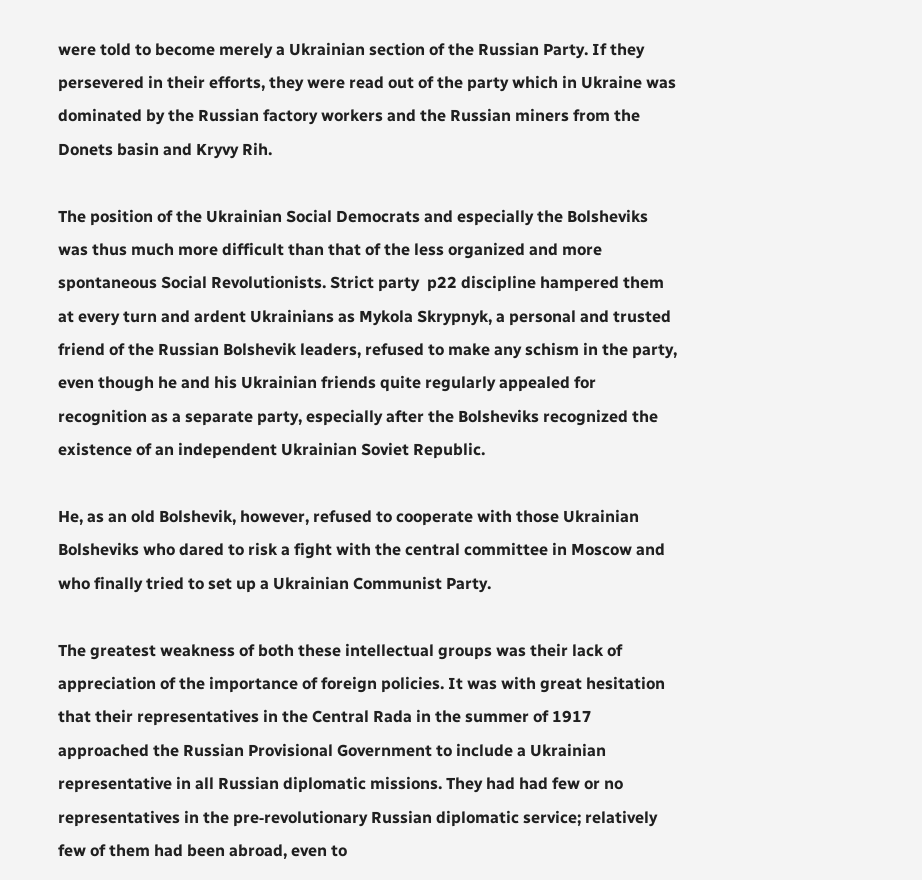were told to become merely a Ukrainian section of the Russian Party. If they persevered in their efforts, they were read out of the party which in Ukraine was dominated by the Russian factory workers and the Russian miners from the Donets basin and Kryvy Rih.

The position of the Ukrainian Social Democrats and especially the Bolsheviks was thus much more difficult than that of the less organized and more spontaneous Social Revolutionists. Strict party  p22 discipline hampered them at every turn and ardent Ukrainians as Mykola Skrypnyk, a personal and trusted friend of the Russian Bolshevik leaders, refused to make any schism in the party, even though he and his Ukrainian friends quite regularly appealed for recognition as a separate party, especially after the Bolsheviks recognized the existence of an independent Ukrainian Soviet Republic.

He, as an old Bolshevik, however, refused to cooperate with those Ukrainian Bolsheviks who dared to risk a fight with the central committee in Moscow and who finally tried to set up a Ukrainian Communist Party.

The greatest weakness of both these intellectual groups was their lack of appreciation of the importance of foreign policies. It was with great hesitation that their representatives in the Central Rada in the summer of 1917 approached the Russian Provisional Government to include a Ukrainian representative in all Russian diplomatic missions. They had had few or no representatives in the pre‑revolutionary Russian diplomatic service; relatively few of them had been abroad, even to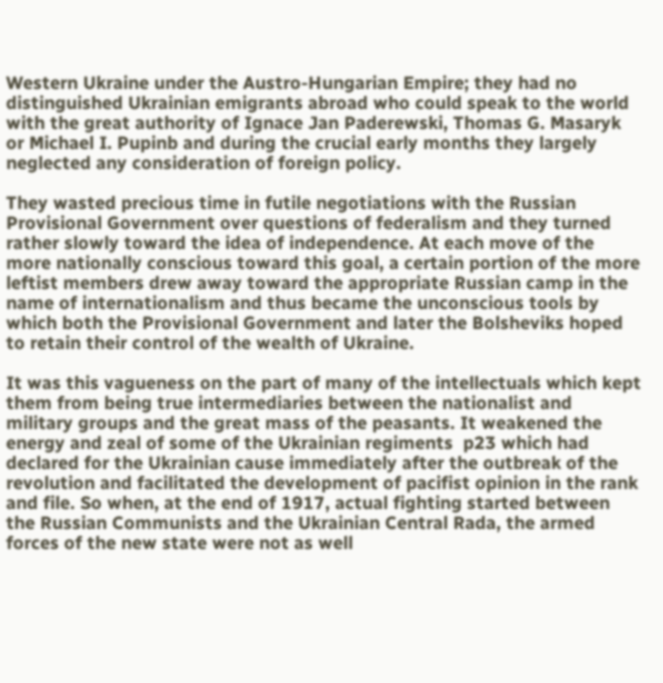Western Ukraine under the Austro-Hungarian Empire; they had no distinguished Ukrainian emigrants abroad who could speak to the world with the great authority of Ignace Jan Paderewski, Thomas G. Masaryk or Michael I. Pupinb and during the crucial early months they largely neglected any consideration of foreign policy.

They wasted precious time in futile negotiations with the Russian Provisional Government over questions of federalism and they turned rather slowly toward the idea of independence. At each move of the more nationally conscious toward this goal, a certain portion of the more leftist members drew away toward the appropriate Russian camp in the name of internationalism and thus became the unconscious tools by which both the Provisional Government and later the Bolsheviks hoped to retain their control of the wealth of Ukraine.

It was this vagueness on the part of many of the intellectuals which kept them from being true intermediaries between the nationalist and military groups and the great mass of the peasants. It weakened the energy and zeal of some of the Ukrainian regiments  p23 which had declared for the Ukrainian cause immediately after the outbreak of the revolution and facilitated the development of pacifist opinion in the rank and file. So when, at the end of 1917, actual fighting started between the Russian Communists and the Ukrainian Central Rada, the armed forces of the new state were not as well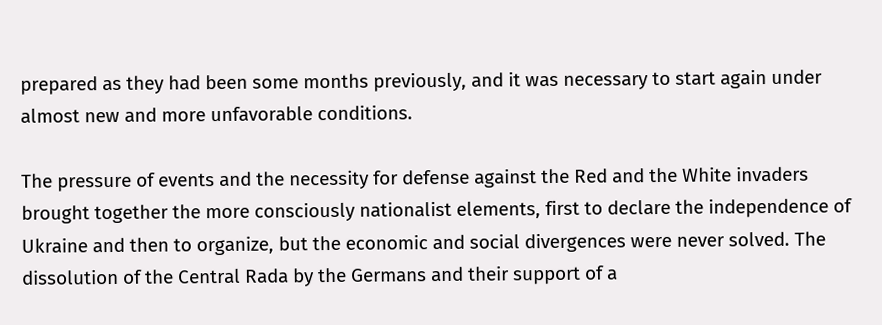prepared as they had been some months previously, and it was necessary to start again under almost new and more unfavorable conditions.

The pressure of events and the necessity for defense against the Red and the White invaders brought together the more consciously nationalist elements, first to declare the independence of Ukraine and then to organize, but the economic and social divergences were never solved. The dissolution of the Central Rada by the Germans and their support of a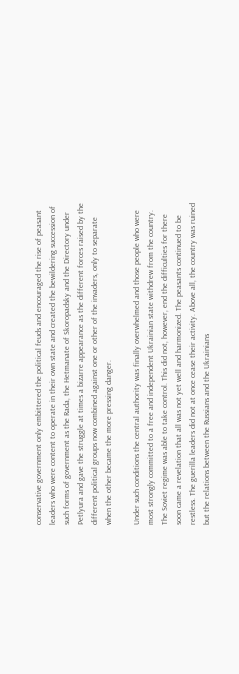conservative government only embittered the political feuds and encouraged the rise of peasant leaders who were content to operate in their own state and created the bewildering succession of such forms of government as the Rada, the Hetmanate of Skoropadsky and the Directory under Petlyura and gave the struggle at times a bizarre appearance as the different forces raised by the different political groups now combined against one or other of the invaders, only to separate when the other became the more pressing danger.

Under such conditions the central authority was finally overwhelmed and those people who were most strongly committed to a free and independent Ukrainian state withdrew from the country. The Soviet regime was able to take control. This did not, however, end the difficulties for there soon came a revelation that all was not yet well and harmonized. The peasants continued to be restless. The guerilla leaders did not at once cease their activity. Above all, the country was ruined but the relations between the Russians and the Ukrainians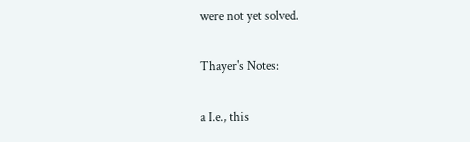were not yet solved.

Thayer's Notes:

a I.e., this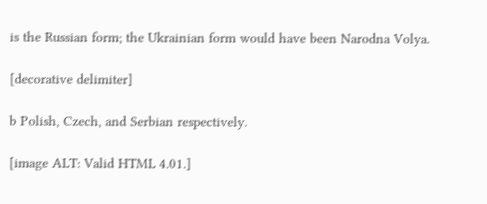is the Russian form; the Ukrainian form would have been Narodna Volya.

[decorative delimiter]

b Polish, Czech, and Serbian respectively.

[image ALT: Valid HTML 4.01.]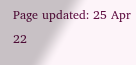Page updated: 25 Apr 22